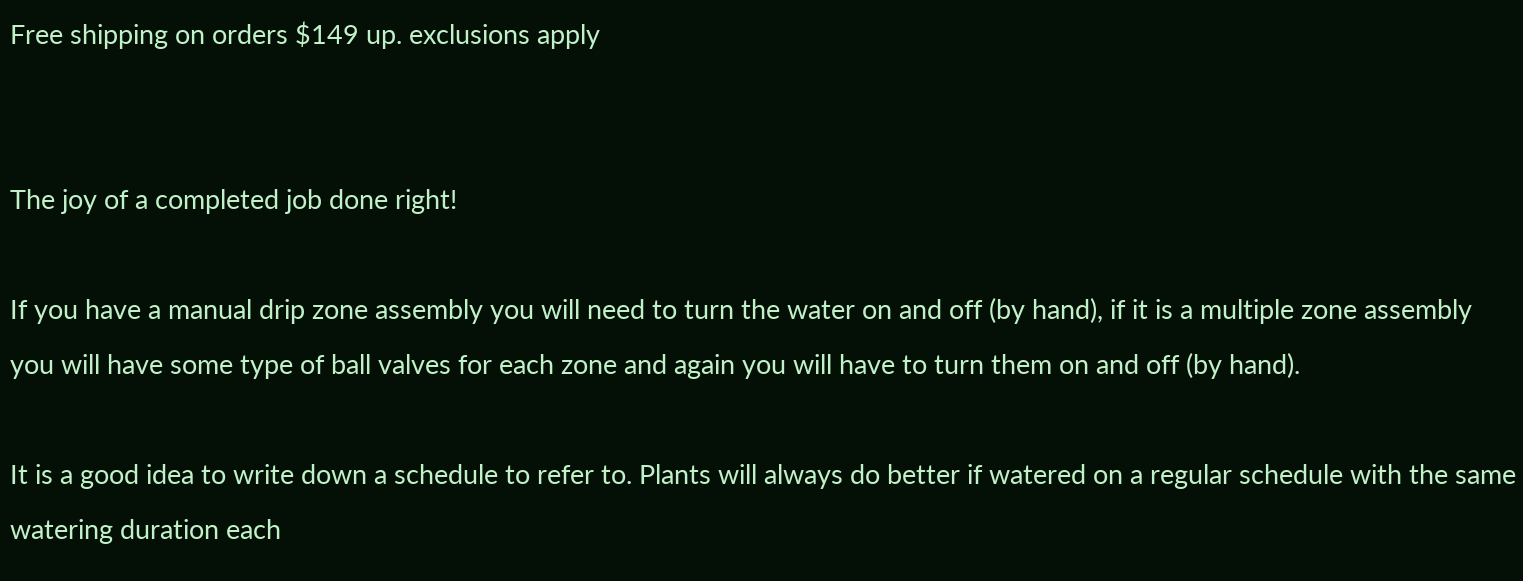Free shipping on orders $149 up. exclusions apply


The joy of a completed job done right!

If you have a manual drip zone assembly you will need to turn the water on and off (by hand), if it is a multiple zone assembly you will have some type of ball valves for each zone and again you will have to turn them on and off (by hand).

It is a good idea to write down a schedule to refer to. Plants will always do better if watered on a regular schedule with the same watering duration each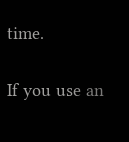time.

If you use an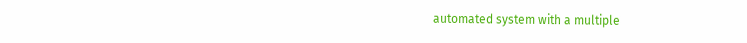automated system with a multiple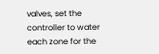valves, set the controller to water each zone for the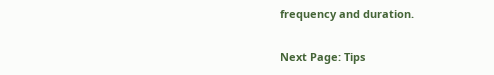frequency and duration.

Next Page: Tips